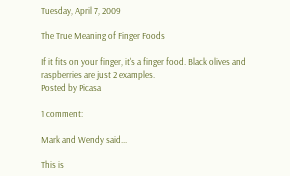Tuesday, April 7, 2009

The True Meaning of Finger Foods

If it fits on your finger, it's a finger food. Black olives and raspberries are just 2 examples.
Posted by Picasa

1 comment:

Mark and Wendy said...

This is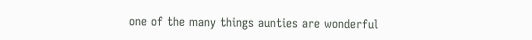one of the many things aunties are wonderful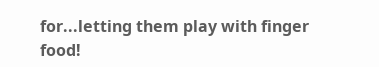for...letting them play with finger food!